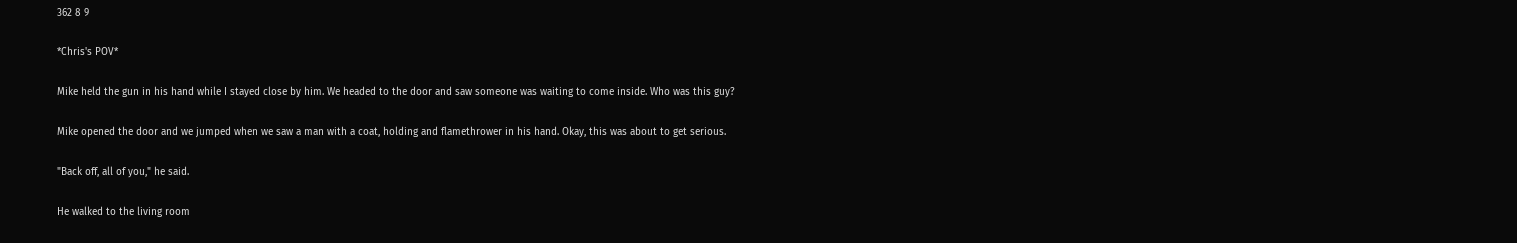362 8 9

*Chris's POV*

Mike held the gun in his hand while I stayed close by him. We headed to the door and saw someone was waiting to come inside. Who was this guy?

Mike opened the door and we jumped when we saw a man with a coat, holding and flamethrower in his hand. Okay, this was about to get serious.

"Back off, all of you," he said.

He walked to the living room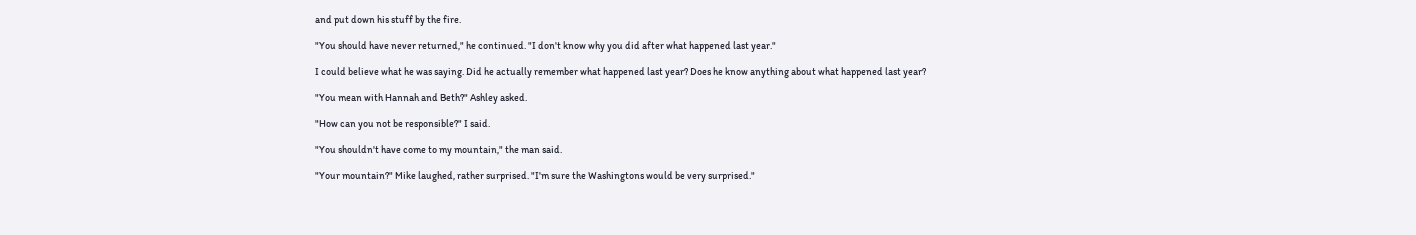and put down his stuff by the fire.

"You should have never returned," he continued. "I don't know why you did after what happened last year."

I could believe what he was saying. Did he actually remember what happened last year? Does he know anything about what happened last year?

"You mean with Hannah and Beth?" Ashley asked.

"How can you not be responsible?" I said.

"You shouldn't have come to my mountain," the man said.

"Your mountain?" Mike laughed, rather surprised. "I'm sure the Washingtons would be very surprised."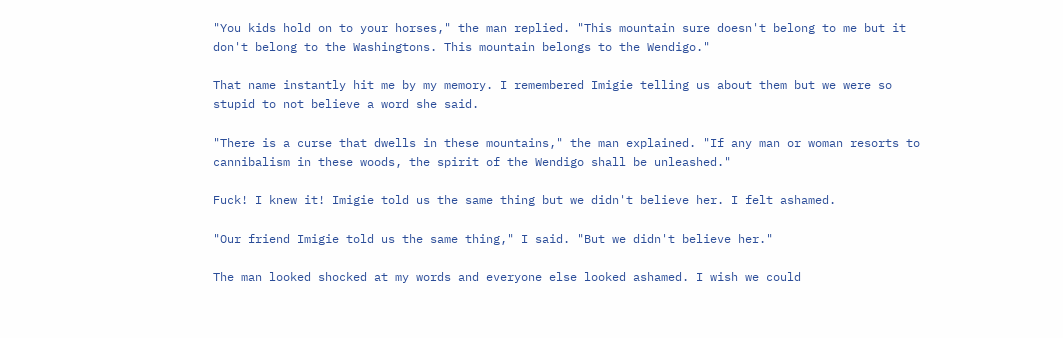"You kids hold on to your horses," the man replied. "This mountain sure doesn't belong to me but it don't belong to the Washingtons. This mountain belongs to the Wendigo."

That name instantly hit me by my memory. I remembered Imigie telling us about them but we were so stupid to not believe a word she said.

"There is a curse that dwells in these mountains," the man explained. "If any man or woman resorts to cannibalism in these woods, the spirit of the Wendigo shall be unleashed."

Fuck! I knew it! Imigie told us the same thing but we didn't believe her. I felt ashamed.

"Our friend Imigie told us the same thing," I said. "But we didn't believe her."

The man looked shocked at my words and everyone else looked ashamed. I wish we could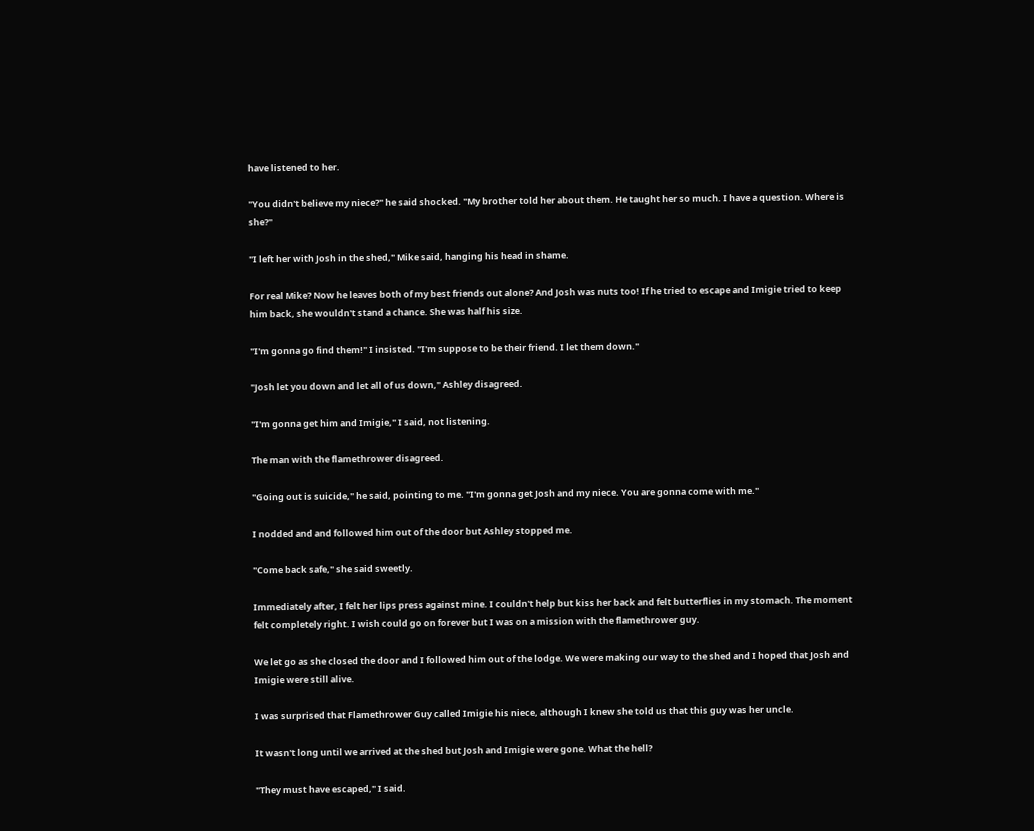have listened to her.

"You didn't believe my niece?" he said shocked. "My brother told her about them. He taught her so much. I have a question. Where is she?"

"I left her with Josh in the shed," Mike said, hanging his head in shame.

For real Mike? Now he leaves both of my best friends out alone? And Josh was nuts too! If he tried to escape and Imigie tried to keep him back, she wouldn't stand a chance. She was half his size.

"I'm gonna go find them!" I insisted. "I'm suppose to be their friend. I let them down."

"Josh let you down and let all of us down," Ashley disagreed.

"I'm gonna get him and Imigie," I said, not listening.

The man with the flamethrower disagreed.

"Going out is suicide," he said, pointing to me. "I'm gonna get Josh and my niece. You are gonna come with me."

I nodded and and followed him out of the door but Ashley stopped me.

"Come back safe," she said sweetly.

Immediately after, I felt her lips press against mine. I couldn't help but kiss her back and felt butterflies in my stomach. The moment felt completely right. I wish could go on forever but I was on a mission with the flamethrower guy.

We let go as she closed the door and I followed him out of the lodge. We were making our way to the shed and I hoped that Josh and Imigie were still alive.

I was surprised that Flamethrower Guy called Imigie his niece, although I knew she told us that this guy was her uncle.

It wasn't long until we arrived at the shed but Josh and Imigie were gone. What the hell?

"They must have escaped," I said.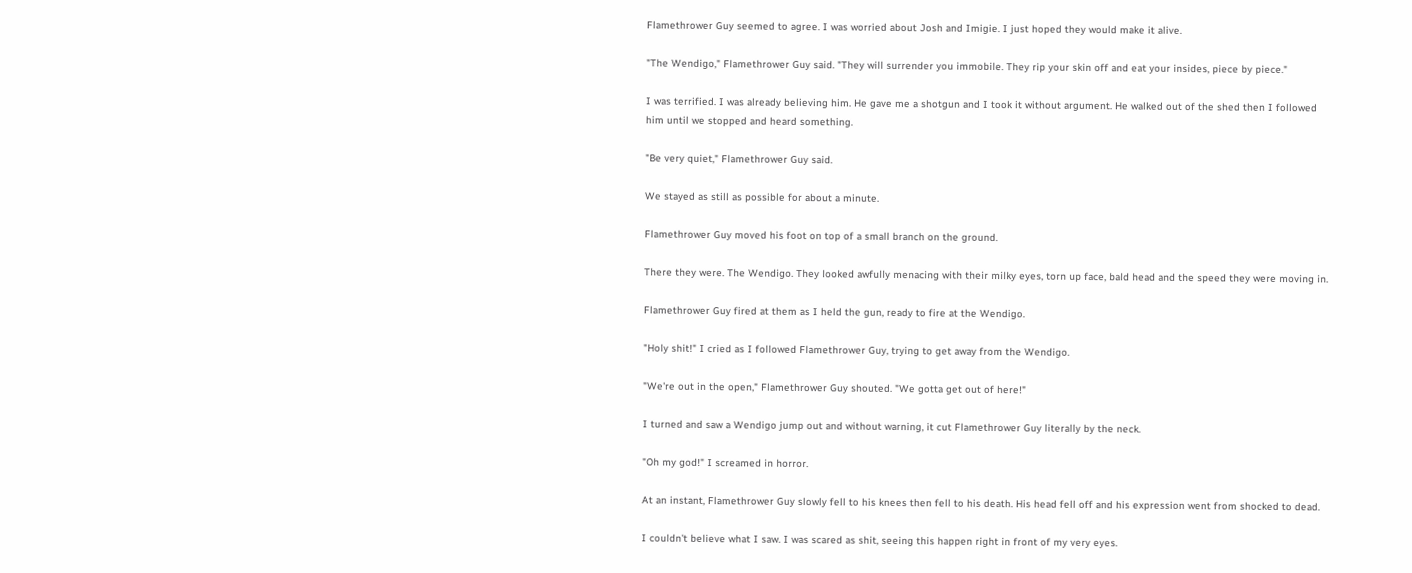Flamethrower Guy seemed to agree. I was worried about Josh and Imigie. I just hoped they would make it alive.

"The Wendigo," Flamethrower Guy said. "They will surrender you immobile. They rip your skin off and eat your insides, piece by piece."

I was terrified. I was already believing him. He gave me a shotgun and I took it without argument. He walked out of the shed then I followed him until we stopped and heard something.

"Be very quiet," Flamethrower Guy said.

We stayed as still as possible for about a minute.

Flamethrower Guy moved his foot on top of a small branch on the ground.

There they were. The Wendigo. They looked awfully menacing with their milky eyes, torn up face, bald head and the speed they were moving in.

Flamethrower Guy fired at them as I held the gun, ready to fire at the Wendigo.

"Holy shit!" I cried as I followed Flamethrower Guy, trying to get away from the Wendigo.

"We're out in the open," Flamethrower Guy shouted. "We gotta get out of here!"

I turned and saw a Wendigo jump out and without warning, it cut Flamethrower Guy literally by the neck.

"Oh my god!" I screamed in horror.

At an instant, Flamethrower Guy slowly fell to his knees then fell to his death. His head fell off and his expression went from shocked to dead.

I couldn't believe what I saw. I was scared as shit, seeing this happen right in front of my very eyes.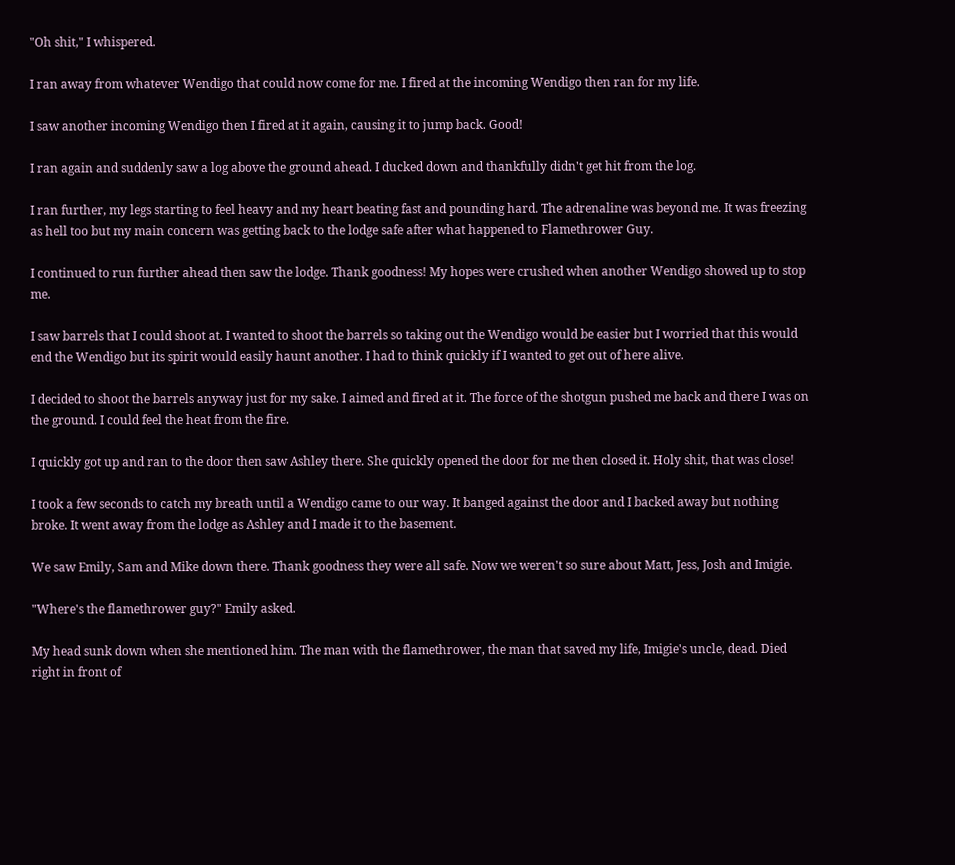"Oh shit," I whispered.

I ran away from whatever Wendigo that could now come for me. I fired at the incoming Wendigo then ran for my life.

I saw another incoming Wendigo then I fired at it again, causing it to jump back. Good!

I ran again and suddenly saw a log above the ground ahead. I ducked down and thankfully didn't get hit from the log.

I ran further, my legs starting to feel heavy and my heart beating fast and pounding hard. The adrenaline was beyond me. It was freezing as hell too but my main concern was getting back to the lodge safe after what happened to Flamethrower Guy.

I continued to run further ahead then saw the lodge. Thank goodness! My hopes were crushed when another Wendigo showed up to stop me.

I saw barrels that I could shoot at. I wanted to shoot the barrels so taking out the Wendigo would be easier but I worried that this would end the Wendigo but its spirit would easily haunt another. I had to think quickly if I wanted to get out of here alive.

I decided to shoot the barrels anyway just for my sake. I aimed and fired at it. The force of the shotgun pushed me back and there I was on the ground. I could feel the heat from the fire.

I quickly got up and ran to the door then saw Ashley there. She quickly opened the door for me then closed it. Holy shit, that was close!

I took a few seconds to catch my breath until a Wendigo came to our way. It banged against the door and I backed away but nothing broke. It went away from the lodge as Ashley and I made it to the basement.

We saw Emily, Sam and Mike down there. Thank goodness they were all safe. Now we weren't so sure about Matt, Jess, Josh and Imigie.

"Where's the flamethrower guy?" Emily asked.

My head sunk down when she mentioned him. The man with the flamethrower, the man that saved my life, Imigie's uncle, dead. Died right in front of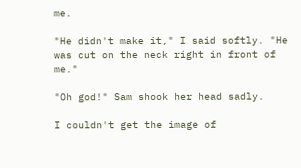me.

"He didn't make it," I said softly. "He was cut on the neck right in front of me."

"Oh god!" Sam shook her head sadly.

I couldn't get the image of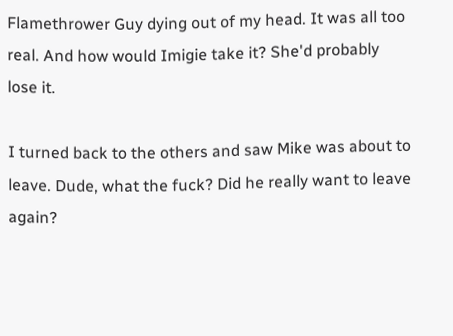Flamethrower Guy dying out of my head. It was all too real. And how would Imigie take it? She'd probably lose it.

I turned back to the others and saw Mike was about to leave. Dude, what the fuck? Did he really want to leave again?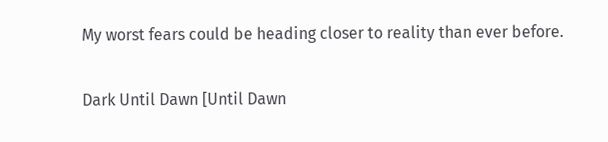My worst fears could be heading closer to reality than ever before.

Dark Until Dawn [Until Dawn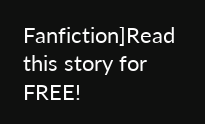Fanfiction]Read this story for FREE!